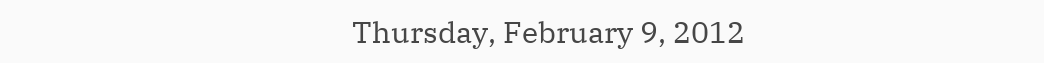Thursday, February 9, 2012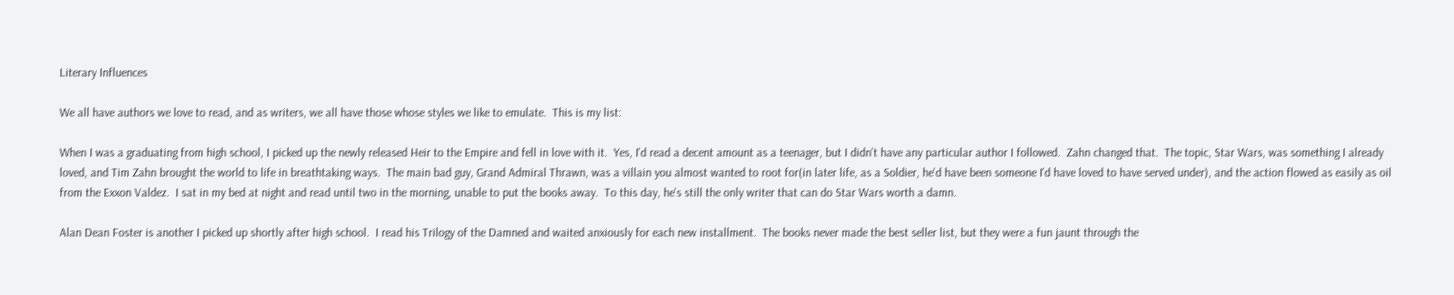Literary Influences

We all have authors we love to read, and as writers, we all have those whose styles we like to emulate.  This is my list:

When I was a graduating from high school, I picked up the newly released Heir to the Empire and fell in love with it.  Yes, I'd read a decent amount as a teenager, but I didn't have any particular author I followed.  Zahn changed that.  The topic, Star Wars, was something I already loved, and Tim Zahn brought the world to life in breathtaking ways.  The main bad guy, Grand Admiral Thrawn, was a villain you almost wanted to root for(in later life, as a Soldier, he'd have been someone I'd have loved to have served under), and the action flowed as easily as oil from the Exxon Valdez.  I sat in my bed at night and read until two in the morning, unable to put the books away.  To this day, he's still the only writer that can do Star Wars worth a damn.

Alan Dean Foster is another I picked up shortly after high school.  I read his Trilogy of the Damned and waited anxiously for each new installment.  The books never made the best seller list, but they were a fun jaunt through the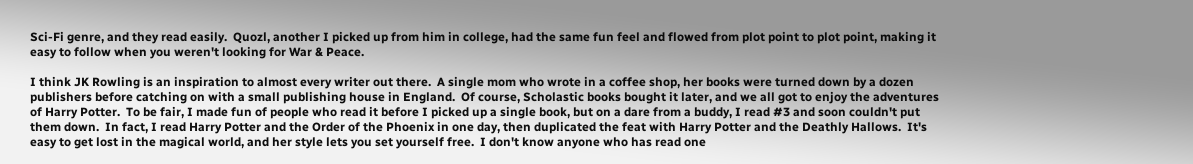Sci-Fi genre, and they read easily.  Quozl, another I picked up from him in college, had the same fun feel and flowed from plot point to plot point, making it easy to follow when you weren't looking for War & Peace.

I think JK Rowling is an inspiration to almost every writer out there.  A single mom who wrote in a coffee shop, her books were turned down by a dozen publishers before catching on with a small publishing house in England.  Of course, Scholastic books bought it later, and we all got to enjoy the adventures of Harry Potter.  To be fair, I made fun of people who read it before I picked up a single book, but on a dare from a buddy, I read #3 and soon couldn't put them down.  In fact, I read Harry Potter and the Order of the Phoenix in one day, then duplicated the feat with Harry Potter and the Deathly Hallows.  It's easy to get lost in the magical world, and her style lets you set yourself free.  I don't know anyone who has read one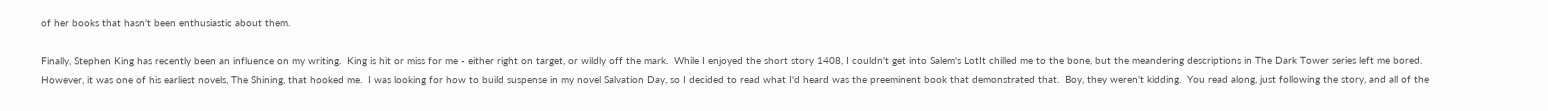of her books that hasn't been enthusiastic about them.

Finally, Stephen King has recently been an influence on my writing.  King is hit or miss for me - either right on target, or wildly off the mark.  While I enjoyed the short story 1408, I couldn't get into Salem's LotIt chilled me to the bone, but the meandering descriptions in The Dark Tower series left me bored.  However, it was one of his earliest novels, The Shining, that hooked me.  I was looking for how to build suspense in my novel Salvation Day, so I decided to read what I'd heard was the preeminent book that demonstrated that.  Boy, they weren't kidding.  You read along, just following the story, and all of the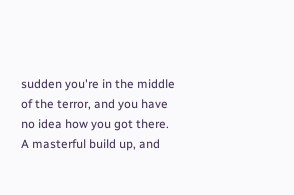sudden you're in the middle of the terror, and you have no idea how you got there.  A masterful build up, and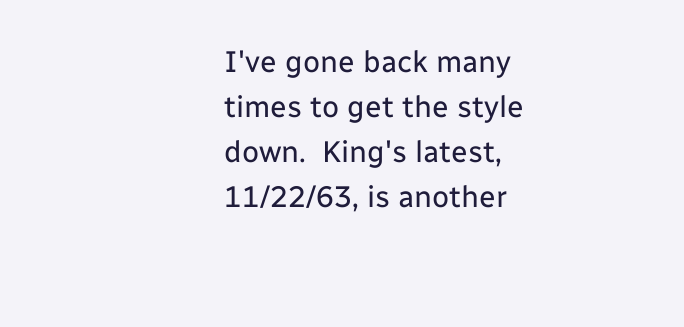I've gone back many times to get the style down.  King's latest, 11/22/63, is another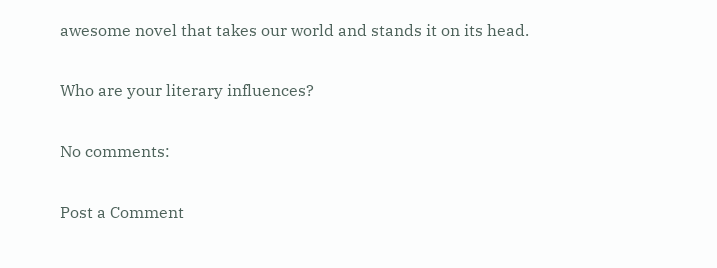awesome novel that takes our world and stands it on its head.

Who are your literary influences?

No comments:

Post a Comment